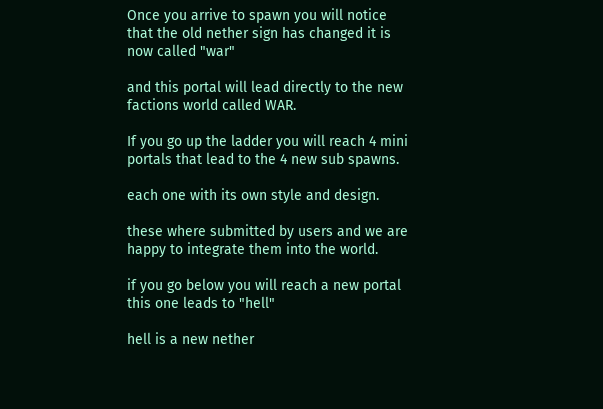Once you arrive to spawn you will notice that the old nether sign has changed it is now called "war"

and this portal will lead directly to the new factions world called WAR.

If you go up the ladder you will reach 4 mini portals that lead to the 4 new sub spawns.

each one with its own style and design.

these where submitted by users and we are happy to integrate them into the world.

if you go below you will reach a new portal this one leads to "hell"

hell is a new nether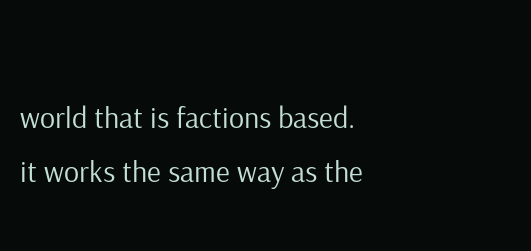world that is factions based. it works the same way as the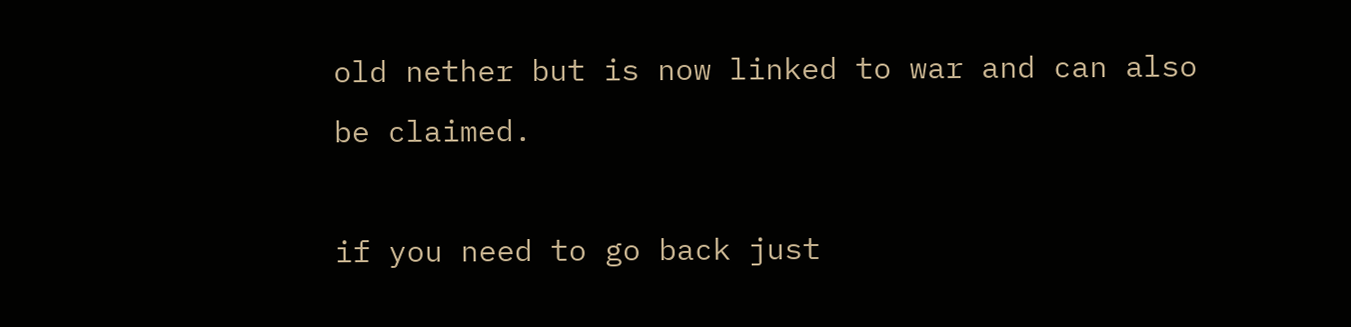old nether but is now linked to war and can also be claimed.

if you need to go back just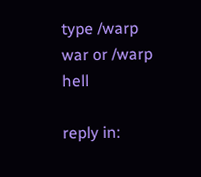type /warp war or /warp hell

reply in: